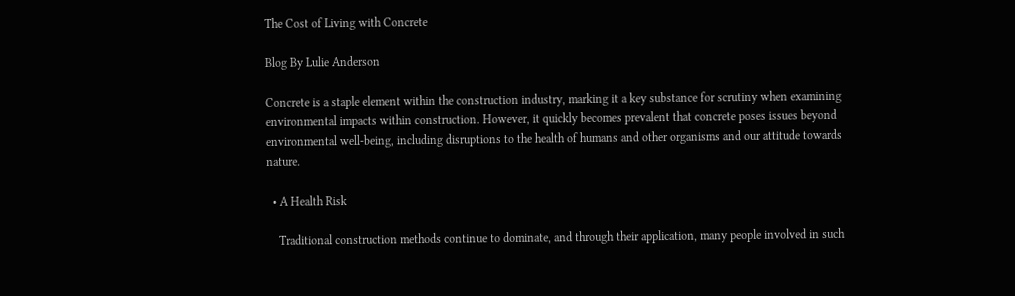The Cost of Living with Concrete

Blog By Lulie Anderson

Concrete is a staple element within the construction industry, marking it a key substance for scrutiny when examining environmental impacts within construction. However, it quickly becomes prevalent that concrete poses issues beyond environmental well-being, including disruptions to the health of humans and other organisms and our attitude towards nature.

  • A Health Risk

    Traditional construction methods continue to dominate, and through their application, many people involved in such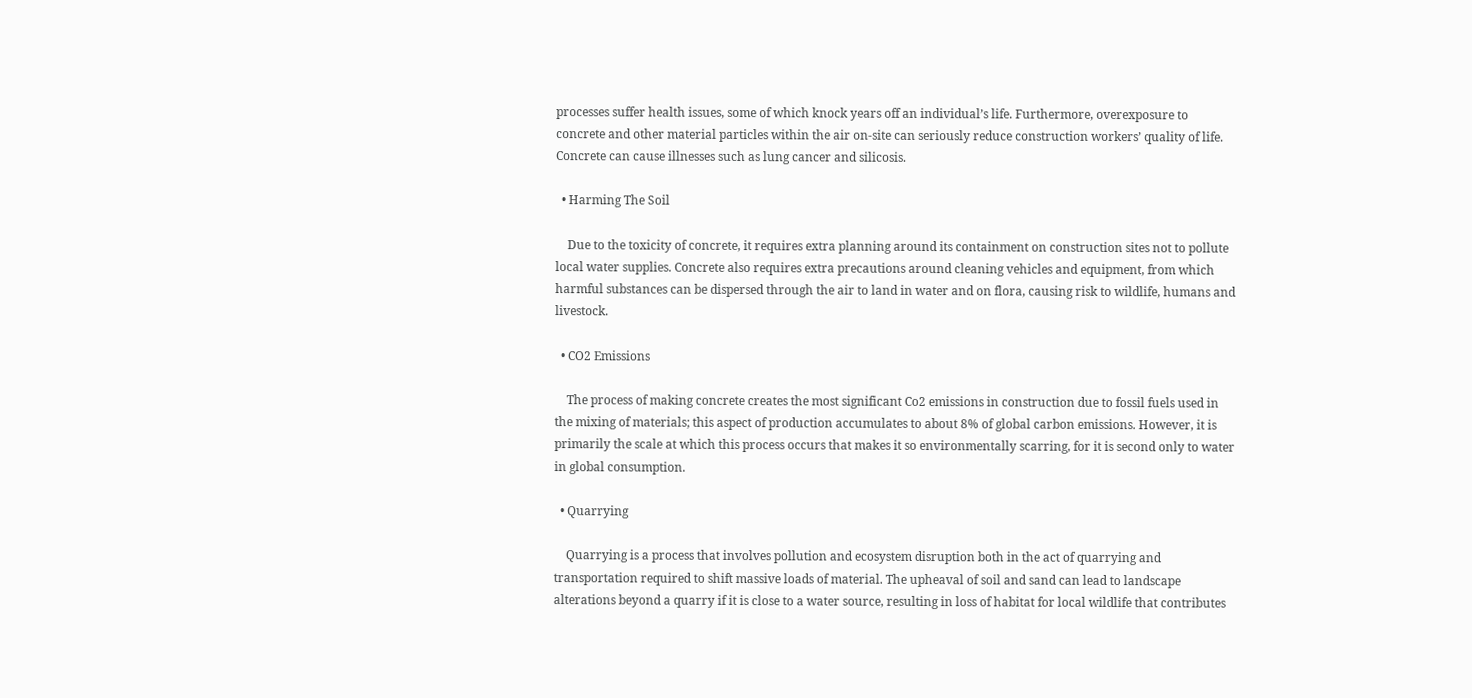processes suffer health issues, some of which knock years off an individual’s life. Furthermore, overexposure to concrete and other material particles within the air on-site can seriously reduce construction workers’ quality of life. Concrete can cause illnesses such as lung cancer and silicosis.

  • Harming The Soil

    Due to the toxicity of concrete, it requires extra planning around its containment on construction sites not to pollute local water supplies. Concrete also requires extra precautions around cleaning vehicles and equipment, from which harmful substances can be dispersed through the air to land in water and on flora, causing risk to wildlife, humans and livestock.

  • CO2 Emissions

    The process of making concrete creates the most significant Co2 emissions in construction due to fossil fuels used in the mixing of materials; this aspect of production accumulates to about 8% of global carbon emissions. However, it is primarily the scale at which this process occurs that makes it so environmentally scarring, for it is second only to water in global consumption.

  • Quarrying

    Quarrying is a process that involves pollution and ecosystem disruption both in the act of quarrying and transportation required to shift massive loads of material. The upheaval of soil and sand can lead to landscape alterations beyond a quarry if it is close to a water source, resulting in loss of habitat for local wildlife that contributes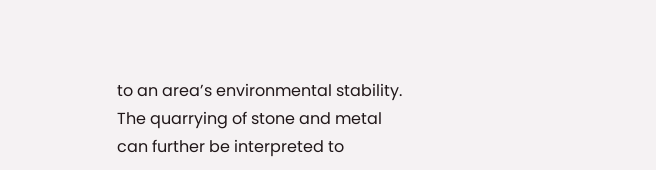to an area’s environmental stability. The quarrying of stone and metal can further be interpreted to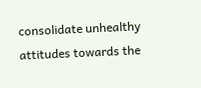consolidate unhealthy attitudes towards the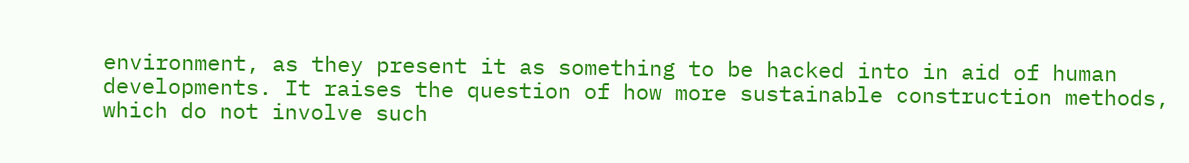environment, as they present it as something to be hacked into in aid of human developments. It raises the question of how more sustainable construction methods, which do not involve such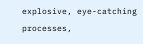explosive, eye-catching processes,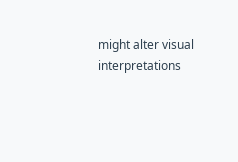might alter visual interpretations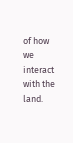of how we interact with the land.